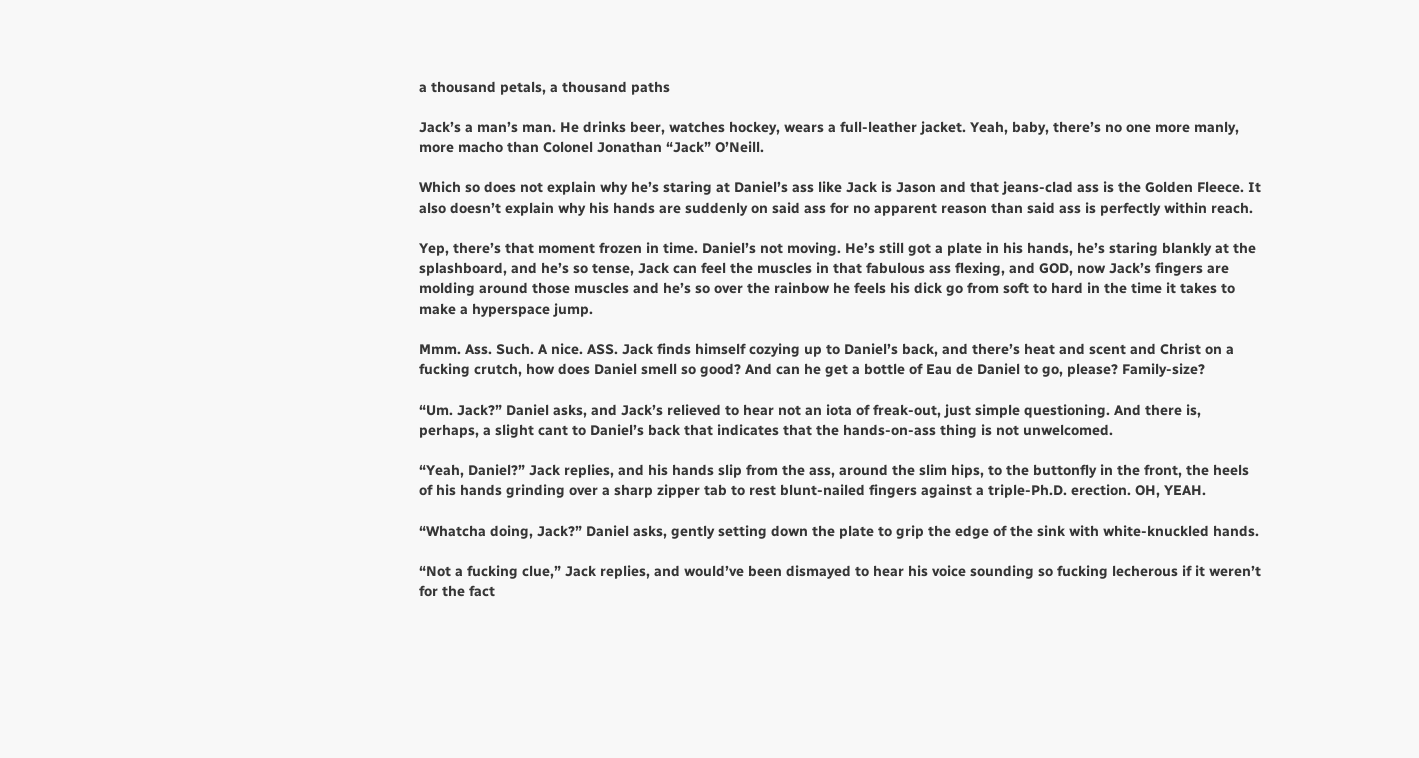a thousand petals, a thousand paths

Jack’s a man’s man. He drinks beer, watches hockey, wears a full-leather jacket. Yeah, baby, there’s no one more manly, more macho than Colonel Jonathan “Jack” O’Neill.

Which so does not explain why he’s staring at Daniel’s ass like Jack is Jason and that jeans-clad ass is the Golden Fleece. It also doesn’t explain why his hands are suddenly on said ass for no apparent reason than said ass is perfectly within reach.

Yep, there’s that moment frozen in time. Daniel’s not moving. He’s still got a plate in his hands, he’s staring blankly at the splashboard, and he’s so tense, Jack can feel the muscles in that fabulous ass flexing, and GOD, now Jack’s fingers are molding around those muscles and he’s so over the rainbow he feels his dick go from soft to hard in the time it takes to make a hyperspace jump.

Mmm. Ass. Such. A nice. ASS. Jack finds himself cozying up to Daniel’s back, and there’s heat and scent and Christ on a fucking crutch, how does Daniel smell so good? And can he get a bottle of Eau de Daniel to go, please? Family-size?

“Um. Jack?” Daniel asks, and Jack’s relieved to hear not an iota of freak-out, just simple questioning. And there is, perhaps, a slight cant to Daniel’s back that indicates that the hands-on-ass thing is not unwelcomed.

“Yeah, Daniel?” Jack replies, and his hands slip from the ass, around the slim hips, to the buttonfly in the front, the heels of his hands grinding over a sharp zipper tab to rest blunt-nailed fingers against a triple-Ph.D. erection. OH, YEAH.

“Whatcha doing, Jack?” Daniel asks, gently setting down the plate to grip the edge of the sink with white-knuckled hands.

“Not a fucking clue,” Jack replies, and would’ve been dismayed to hear his voice sounding so fucking lecherous if it weren’t for the fact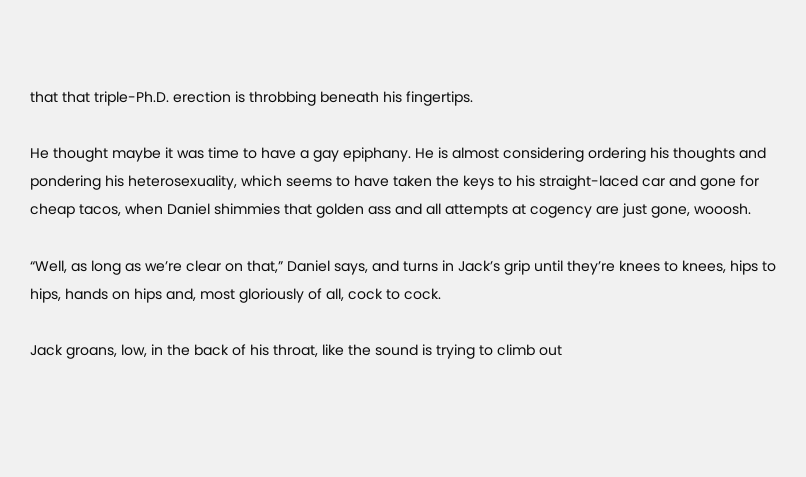that that triple-Ph.D. erection is throbbing beneath his fingertips.

He thought maybe it was time to have a gay epiphany. He is almost considering ordering his thoughts and pondering his heterosexuality, which seems to have taken the keys to his straight-laced car and gone for cheap tacos, when Daniel shimmies that golden ass and all attempts at cogency are just gone, wooosh.

“Well, as long as we’re clear on that,” Daniel says, and turns in Jack’s grip until they’re knees to knees, hips to hips, hands on hips and, most gloriously of all, cock to cock.

Jack groans, low, in the back of his throat, like the sound is trying to climb out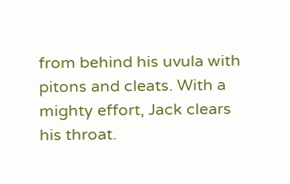from behind his uvula with pitons and cleats. With a mighty effort, Jack clears his throat.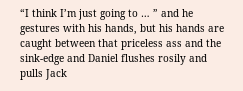“I think I’m just going to … ” and he gestures with his hands, but his hands are caught between that priceless ass and the sink-edge and Daniel flushes rosily and pulls Jack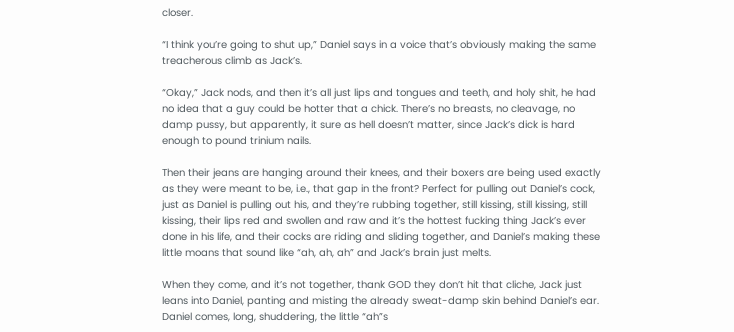closer.

“I think you’re going to shut up,” Daniel says in a voice that’s obviously making the same treacherous climb as Jack’s.

“Okay,” Jack nods, and then it’s all just lips and tongues and teeth, and holy shit, he had no idea that a guy could be hotter that a chick. There’s no breasts, no cleavage, no damp pussy, but apparently, it sure as hell doesn’t matter, since Jack’s dick is hard enough to pound trinium nails.

Then their jeans are hanging around their knees, and their boxers are being used exactly as they were meant to be, i.e., that gap in the front? Perfect for pulling out Daniel’s cock, just as Daniel is pulling out his, and they’re rubbing together, still kissing, still kissing, still kissing, their lips red and swollen and raw and it’s the hottest fucking thing Jack’s ever done in his life, and their cocks are riding and sliding together, and Daniel’s making these little moans that sound like “ah, ah, ah” and Jack’s brain just melts.

When they come, and it’s not together, thank GOD they don’t hit that cliche, Jack just leans into Daniel, panting and misting the already sweat-damp skin behind Daniel’s ear. Daniel comes, long, shuddering, the little “ah”s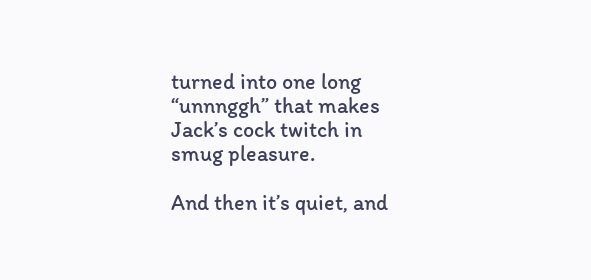turned into one long “unnnggh” that makes Jack’s cock twitch in smug pleasure.

And then it’s quiet, and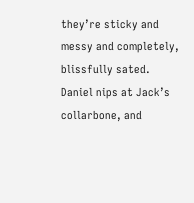they’re sticky and messy and completely, blissfully sated. Daniel nips at Jack’s collarbone, and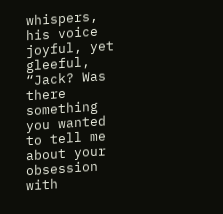whispers, his voice joyful, yet gleeful, “Jack? Was there something you wanted to tell me about your obsession with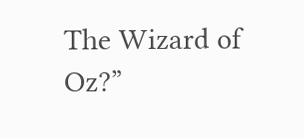The Wizard of Oz?”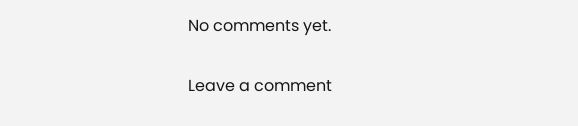No comments yet.

Leave a comment